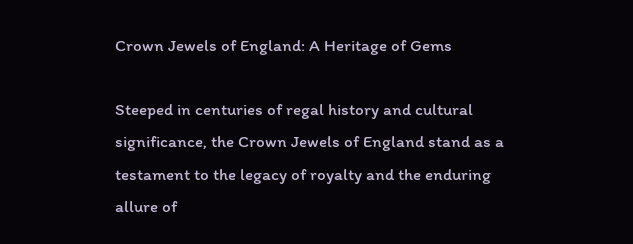Crown Jewels of England: A Heritage of Gems

Steeped in centuries of regal history and cultural significance, the Crown Jewels of England stand as a testament to the legacy of royalty and the enduring allure of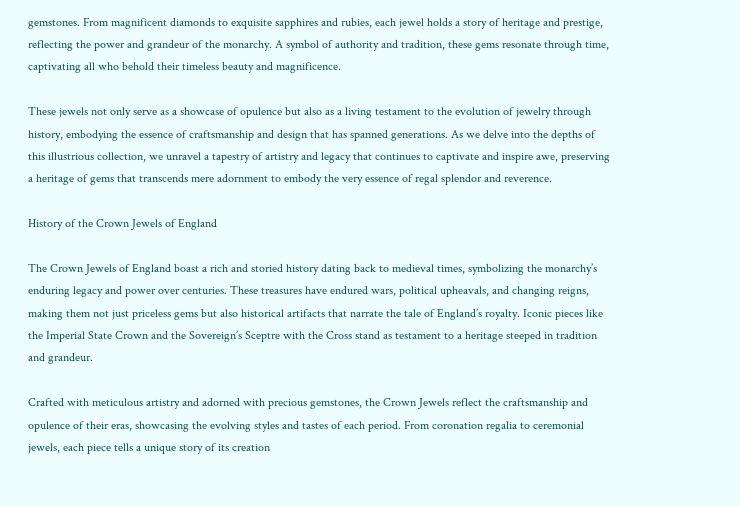gemstones. From magnificent diamonds to exquisite sapphires and rubies, each jewel holds a story of heritage and prestige, reflecting the power and grandeur of the monarchy. A symbol of authority and tradition, these gems resonate through time, captivating all who behold their timeless beauty and magnificence.

These jewels not only serve as a showcase of opulence but also as a living testament to the evolution of jewelry through history, embodying the essence of craftsmanship and design that has spanned generations. As we delve into the depths of this illustrious collection, we unravel a tapestry of artistry and legacy that continues to captivate and inspire awe, preserving a heritage of gems that transcends mere adornment to embody the very essence of regal splendor and reverence.

History of the Crown Jewels of England

The Crown Jewels of England boast a rich and storied history dating back to medieval times, symbolizing the monarchy’s enduring legacy and power over centuries. These treasures have endured wars, political upheavals, and changing reigns, making them not just priceless gems but also historical artifacts that narrate the tale of England’s royalty. Iconic pieces like the Imperial State Crown and the Sovereign’s Sceptre with the Cross stand as testament to a heritage steeped in tradition and grandeur.

Crafted with meticulous artistry and adorned with precious gemstones, the Crown Jewels reflect the craftsmanship and opulence of their eras, showcasing the evolving styles and tastes of each period. From coronation regalia to ceremonial jewels, each piece tells a unique story of its creation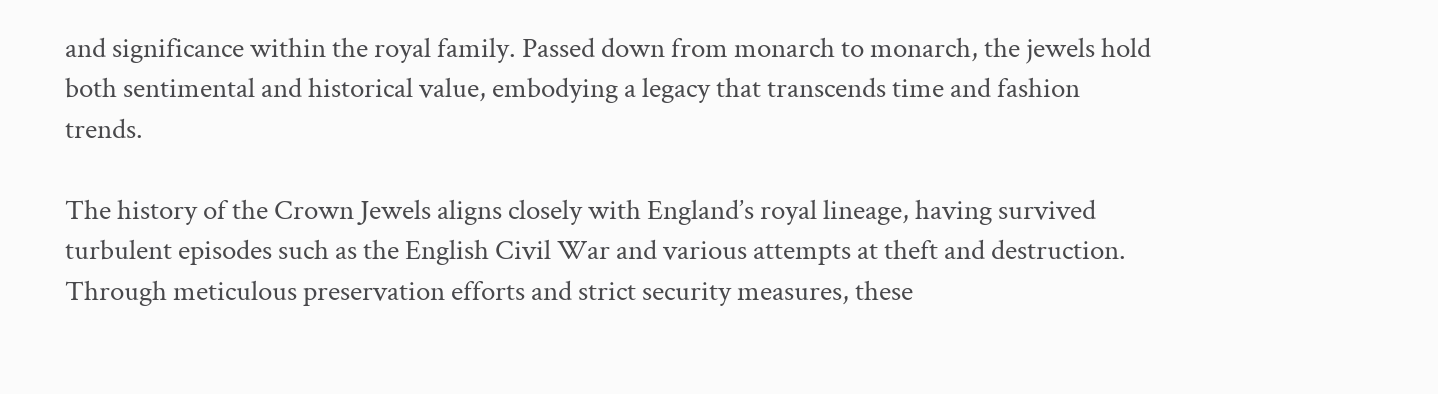and significance within the royal family. Passed down from monarch to monarch, the jewels hold both sentimental and historical value, embodying a legacy that transcends time and fashion trends.

The history of the Crown Jewels aligns closely with England’s royal lineage, having survived turbulent episodes such as the English Civil War and various attempts at theft and destruction. Through meticulous preservation efforts and strict security measures, these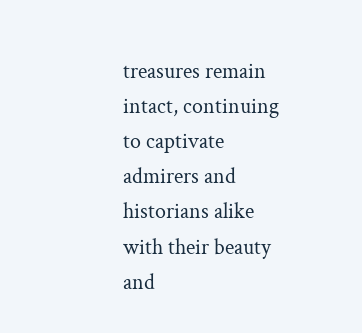treasures remain intact, continuing to captivate admirers and historians alike with their beauty and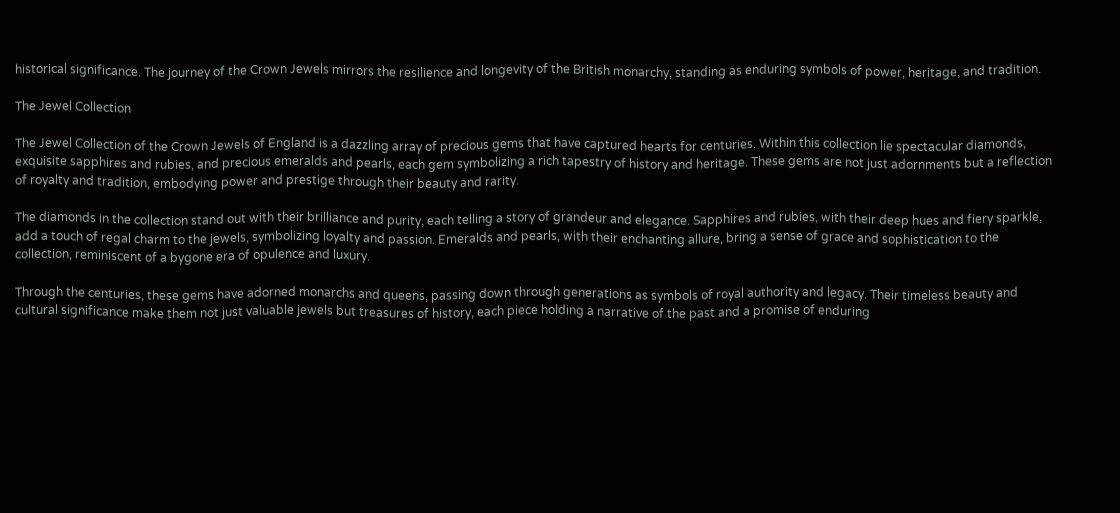historical significance. The journey of the Crown Jewels mirrors the resilience and longevity of the British monarchy, standing as enduring symbols of power, heritage, and tradition.

The Jewel Collection

The Jewel Collection of the Crown Jewels of England is a dazzling array of precious gems that have captured hearts for centuries. Within this collection lie spectacular diamonds, exquisite sapphires and rubies, and precious emeralds and pearls, each gem symbolizing a rich tapestry of history and heritage. These gems are not just adornments but a reflection of royalty and tradition, embodying power and prestige through their beauty and rarity.

The diamonds in the collection stand out with their brilliance and purity, each telling a story of grandeur and elegance. Sapphires and rubies, with their deep hues and fiery sparkle, add a touch of regal charm to the jewels, symbolizing loyalty and passion. Emeralds and pearls, with their enchanting allure, bring a sense of grace and sophistication to the collection, reminiscent of a bygone era of opulence and luxury.

Through the centuries, these gems have adorned monarchs and queens, passing down through generations as symbols of royal authority and legacy. Their timeless beauty and cultural significance make them not just valuable jewels but treasures of history, each piece holding a narrative of the past and a promise of enduring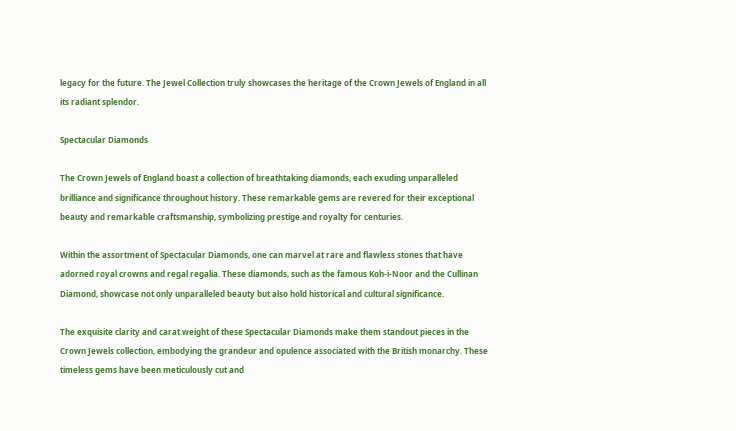legacy for the future. The Jewel Collection truly showcases the heritage of the Crown Jewels of England in all its radiant splendor.

Spectacular Diamonds

The Crown Jewels of England boast a collection of breathtaking diamonds, each exuding unparalleled brilliance and significance throughout history. These remarkable gems are revered for their exceptional beauty and remarkable craftsmanship, symbolizing prestige and royalty for centuries.

Within the assortment of Spectacular Diamonds, one can marvel at rare and flawless stones that have adorned royal crowns and regal regalia. These diamonds, such as the famous Koh-i-Noor and the Cullinan Diamond, showcase not only unparalleled beauty but also hold historical and cultural significance.

The exquisite clarity and carat weight of these Spectacular Diamonds make them standout pieces in the Crown Jewels collection, embodying the grandeur and opulence associated with the British monarchy. These timeless gems have been meticulously cut and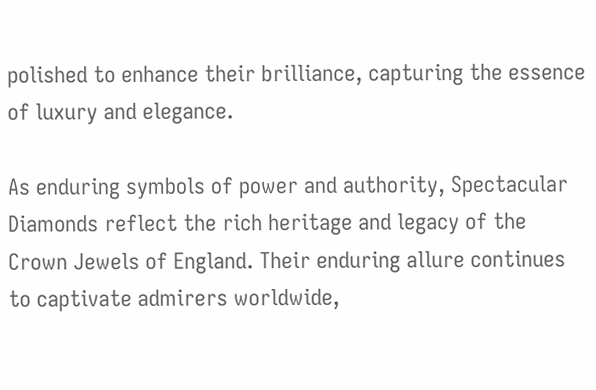polished to enhance their brilliance, capturing the essence of luxury and elegance.

As enduring symbols of power and authority, Spectacular Diamonds reflect the rich heritage and legacy of the Crown Jewels of England. Their enduring allure continues to captivate admirers worldwide,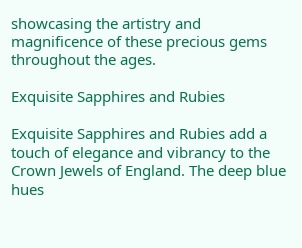showcasing the artistry and magnificence of these precious gems throughout the ages.

Exquisite Sapphires and Rubies

Exquisite Sapphires and Rubies add a touch of elegance and vibrancy to the Crown Jewels of England. The deep blue hues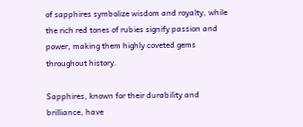of sapphires symbolize wisdom and royalty, while the rich red tones of rubies signify passion and power, making them highly coveted gems throughout history.

Sapphires, known for their durability and brilliance, have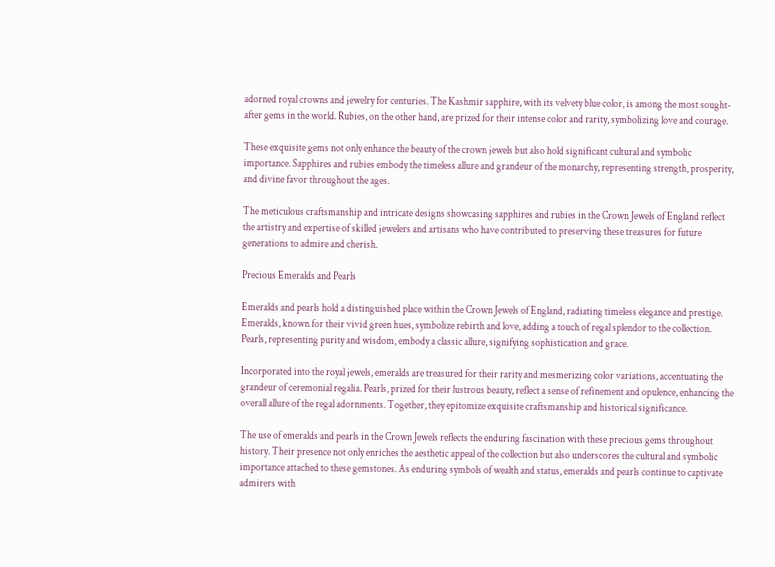adorned royal crowns and jewelry for centuries. The Kashmir sapphire, with its velvety blue color, is among the most sought-after gems in the world. Rubies, on the other hand, are prized for their intense color and rarity, symbolizing love and courage.

These exquisite gems not only enhance the beauty of the crown jewels but also hold significant cultural and symbolic importance. Sapphires and rubies embody the timeless allure and grandeur of the monarchy, representing strength, prosperity, and divine favor throughout the ages.

The meticulous craftsmanship and intricate designs showcasing sapphires and rubies in the Crown Jewels of England reflect the artistry and expertise of skilled jewelers and artisans who have contributed to preserving these treasures for future generations to admire and cherish.

Precious Emeralds and Pearls

Emeralds and pearls hold a distinguished place within the Crown Jewels of England, radiating timeless elegance and prestige. Emeralds, known for their vivid green hues, symbolize rebirth and love, adding a touch of regal splendor to the collection. Pearls, representing purity and wisdom, embody a classic allure, signifying sophistication and grace.

Incorporated into the royal jewels, emeralds are treasured for their rarity and mesmerizing color variations, accentuating the grandeur of ceremonial regalia. Pearls, prized for their lustrous beauty, reflect a sense of refinement and opulence, enhancing the overall allure of the regal adornments. Together, they epitomize exquisite craftsmanship and historical significance.

The use of emeralds and pearls in the Crown Jewels reflects the enduring fascination with these precious gems throughout history. Their presence not only enriches the aesthetic appeal of the collection but also underscores the cultural and symbolic importance attached to these gemstones. As enduring symbols of wealth and status, emeralds and pearls continue to captivate admirers with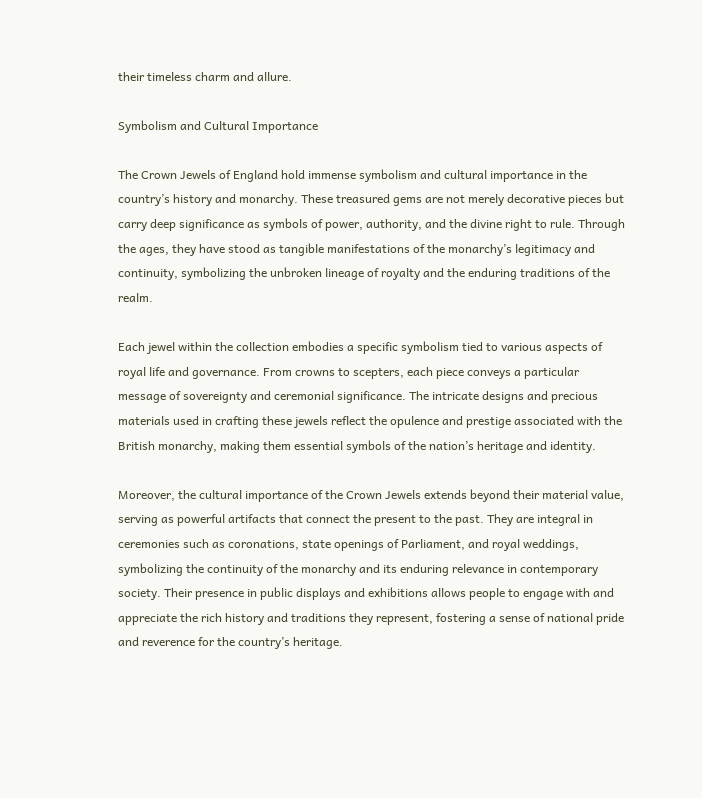their timeless charm and allure.

Symbolism and Cultural Importance

The Crown Jewels of England hold immense symbolism and cultural importance in the country’s history and monarchy. These treasured gems are not merely decorative pieces but carry deep significance as symbols of power, authority, and the divine right to rule. Through the ages, they have stood as tangible manifestations of the monarchy’s legitimacy and continuity, symbolizing the unbroken lineage of royalty and the enduring traditions of the realm.

Each jewel within the collection embodies a specific symbolism tied to various aspects of royal life and governance. From crowns to scepters, each piece conveys a particular message of sovereignty and ceremonial significance. The intricate designs and precious materials used in crafting these jewels reflect the opulence and prestige associated with the British monarchy, making them essential symbols of the nation’s heritage and identity.

Moreover, the cultural importance of the Crown Jewels extends beyond their material value, serving as powerful artifacts that connect the present to the past. They are integral in ceremonies such as coronations, state openings of Parliament, and royal weddings, symbolizing the continuity of the monarchy and its enduring relevance in contemporary society. Their presence in public displays and exhibitions allows people to engage with and appreciate the rich history and traditions they represent, fostering a sense of national pride and reverence for the country’s heritage.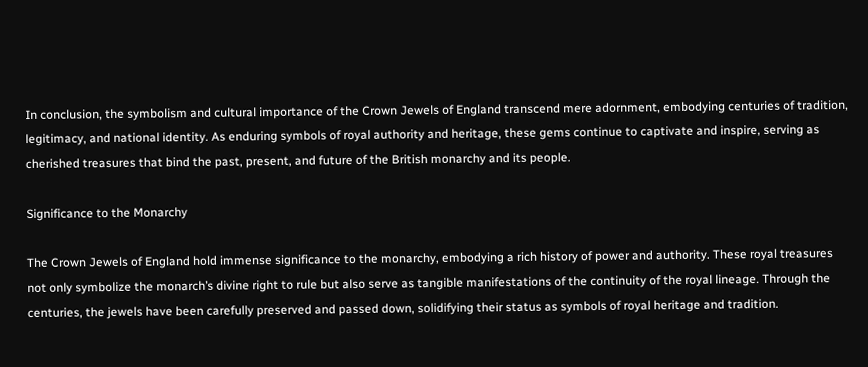In conclusion, the symbolism and cultural importance of the Crown Jewels of England transcend mere adornment, embodying centuries of tradition, legitimacy, and national identity. As enduring symbols of royal authority and heritage, these gems continue to captivate and inspire, serving as cherished treasures that bind the past, present, and future of the British monarchy and its people.

Significance to the Monarchy

The Crown Jewels of England hold immense significance to the monarchy, embodying a rich history of power and authority. These royal treasures not only symbolize the monarch’s divine right to rule but also serve as tangible manifestations of the continuity of the royal lineage. Through the centuries, the jewels have been carefully preserved and passed down, solidifying their status as symbols of royal heritage and tradition.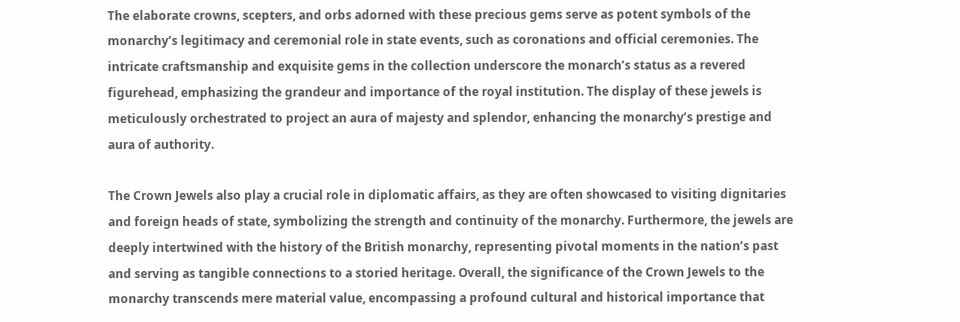The elaborate crowns, scepters, and orbs adorned with these precious gems serve as potent symbols of the monarchy’s legitimacy and ceremonial role in state events, such as coronations and official ceremonies. The intricate craftsmanship and exquisite gems in the collection underscore the monarch’s status as a revered figurehead, emphasizing the grandeur and importance of the royal institution. The display of these jewels is meticulously orchestrated to project an aura of majesty and splendor, enhancing the monarchy’s prestige and aura of authority.

The Crown Jewels also play a crucial role in diplomatic affairs, as they are often showcased to visiting dignitaries and foreign heads of state, symbolizing the strength and continuity of the monarchy. Furthermore, the jewels are deeply intertwined with the history of the British monarchy, representing pivotal moments in the nation’s past and serving as tangible connections to a storied heritage. Overall, the significance of the Crown Jewels to the monarchy transcends mere material value, encompassing a profound cultural and historical importance that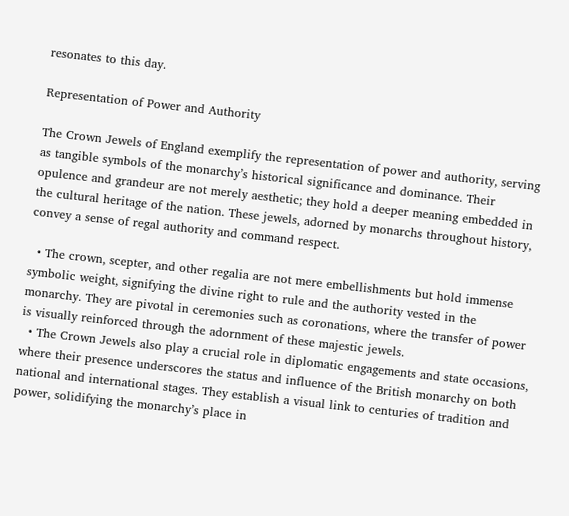resonates to this day.

Representation of Power and Authority

The Crown Jewels of England exemplify the representation of power and authority, serving as tangible symbols of the monarchy’s historical significance and dominance. Their opulence and grandeur are not merely aesthetic; they hold a deeper meaning embedded in the cultural heritage of the nation. These jewels, adorned by monarchs throughout history, convey a sense of regal authority and command respect.

  • The crown, scepter, and other regalia are not mere embellishments but hold immense symbolic weight, signifying the divine right to rule and the authority vested in the monarchy. They are pivotal in ceremonies such as coronations, where the transfer of power is visually reinforced through the adornment of these majestic jewels.
  • The Crown Jewels also play a crucial role in diplomatic engagements and state occasions, where their presence underscores the status and influence of the British monarchy on both national and international stages. They establish a visual link to centuries of tradition and power, solidifying the monarchy’s place in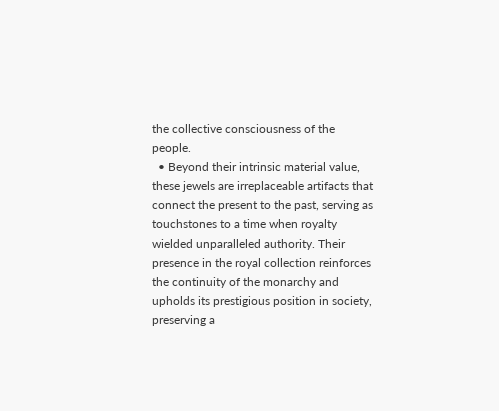the collective consciousness of the people.
  • Beyond their intrinsic material value, these jewels are irreplaceable artifacts that connect the present to the past, serving as touchstones to a time when royalty wielded unparalleled authority. Their presence in the royal collection reinforces the continuity of the monarchy and upholds its prestigious position in society, preserving a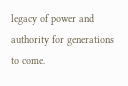legacy of power and authority for generations to come.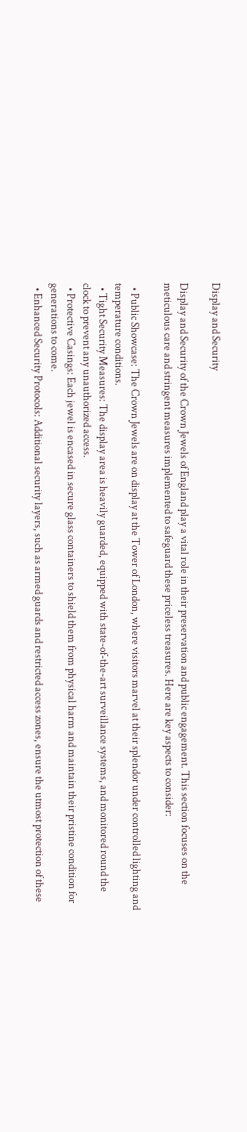Display and Security

Display and Security of the Crown Jewels of England play a vital role in their preservation and public engagement. This section focuses on the meticulous care and stringent measures implemented to safeguard these priceless treasures. Here are key aspects to consider:

  • Public Showcase: The Crown Jewels are on display at the Tower of London, where visitors marvel at their splendor under controlled lighting and temperature conditions.
  • Tight Security Measures: The display area is heavily guarded, equipped with state-of-the-art surveillance systems, and monitored round the clock to prevent any unauthorized access.
  • Protective Casings: Each jewel is encased in secure glass containers to shield them from physical harm and maintain their pristine condition for generations to come.
  • Enhanced Security Protocols: Additional security layers, such as armed guards and restricted access zones, ensure the utmost protection of these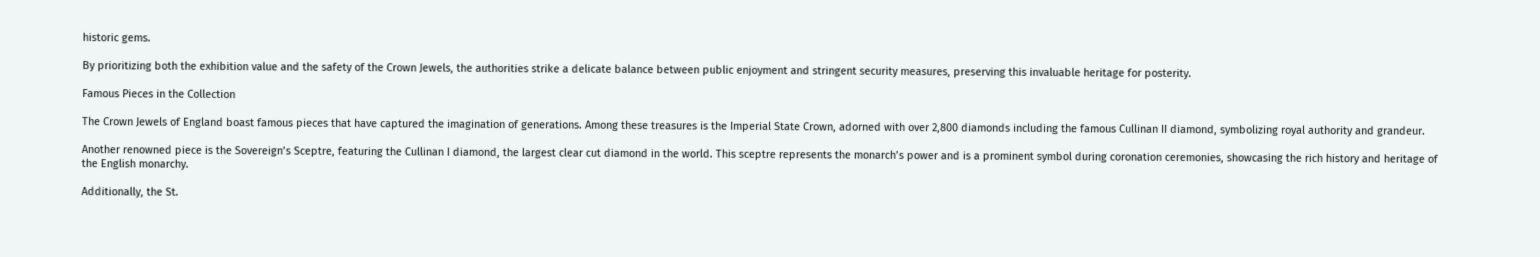historic gems.

By prioritizing both the exhibition value and the safety of the Crown Jewels, the authorities strike a delicate balance between public enjoyment and stringent security measures, preserving this invaluable heritage for posterity.

Famous Pieces in the Collection

The Crown Jewels of England boast famous pieces that have captured the imagination of generations. Among these treasures is the Imperial State Crown, adorned with over 2,800 diamonds including the famous Cullinan II diamond, symbolizing royal authority and grandeur.

Another renowned piece is the Sovereign’s Sceptre, featuring the Cullinan I diamond, the largest clear cut diamond in the world. This sceptre represents the monarch’s power and is a prominent symbol during coronation ceremonies, showcasing the rich history and heritage of the English monarchy.

Additionally, the St.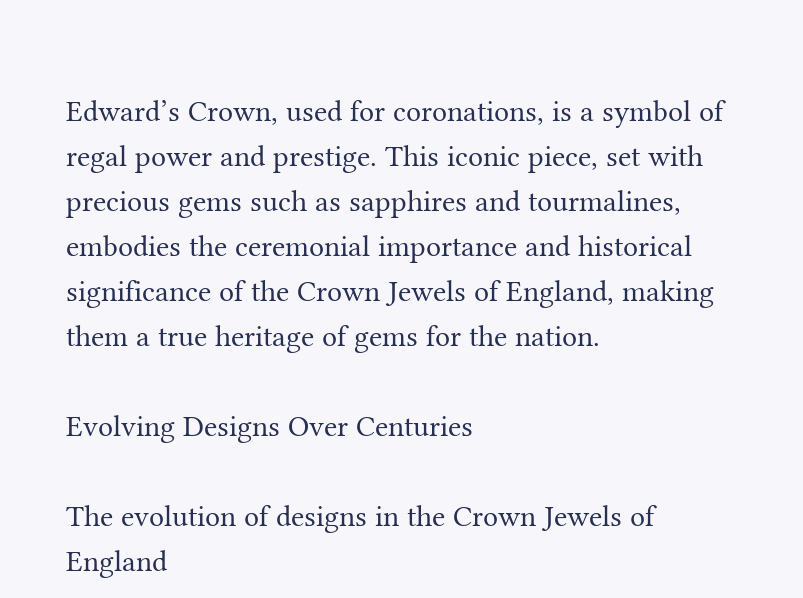Edward’s Crown, used for coronations, is a symbol of regal power and prestige. This iconic piece, set with precious gems such as sapphires and tourmalines, embodies the ceremonial importance and historical significance of the Crown Jewels of England, making them a true heritage of gems for the nation.

Evolving Designs Over Centuries

The evolution of designs in the Crown Jewels of England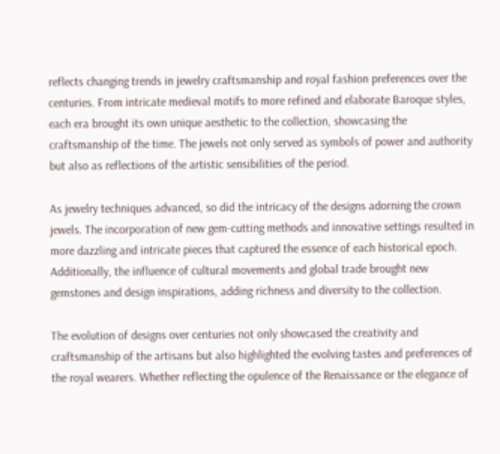reflects changing trends in jewelry craftsmanship and royal fashion preferences over the centuries. From intricate medieval motifs to more refined and elaborate Baroque styles, each era brought its own unique aesthetic to the collection, showcasing the craftsmanship of the time. The jewels not only served as symbols of power and authority but also as reflections of the artistic sensibilities of the period.

As jewelry techniques advanced, so did the intricacy of the designs adorning the crown jewels. The incorporation of new gem-cutting methods and innovative settings resulted in more dazzling and intricate pieces that captured the essence of each historical epoch. Additionally, the influence of cultural movements and global trade brought new gemstones and design inspirations, adding richness and diversity to the collection.

The evolution of designs over centuries not only showcased the creativity and craftsmanship of the artisans but also highlighted the evolving tastes and preferences of the royal wearers. Whether reflecting the opulence of the Renaissance or the elegance of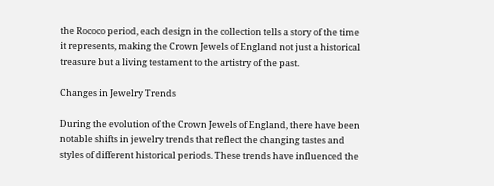the Rococo period, each design in the collection tells a story of the time it represents, making the Crown Jewels of England not just a historical treasure but a living testament to the artistry of the past.

Changes in Jewelry Trends

During the evolution of the Crown Jewels of England, there have been notable shifts in jewelry trends that reflect the changing tastes and styles of different historical periods. These trends have influenced the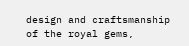design and craftsmanship of the royal gems,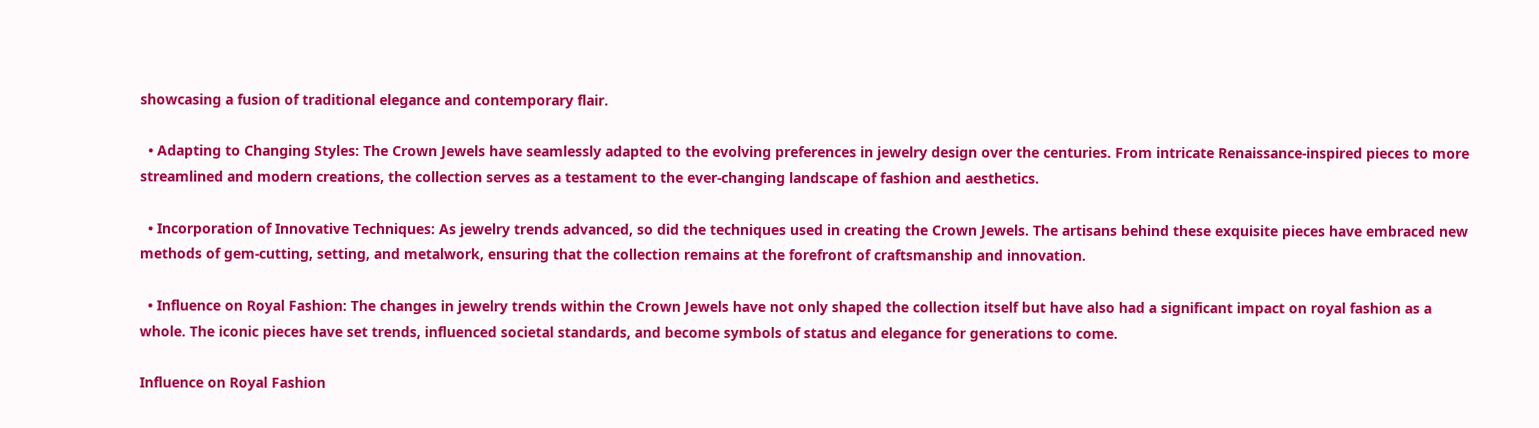showcasing a fusion of traditional elegance and contemporary flair.

  • Adapting to Changing Styles: The Crown Jewels have seamlessly adapted to the evolving preferences in jewelry design over the centuries. From intricate Renaissance-inspired pieces to more streamlined and modern creations, the collection serves as a testament to the ever-changing landscape of fashion and aesthetics.

  • Incorporation of Innovative Techniques: As jewelry trends advanced, so did the techniques used in creating the Crown Jewels. The artisans behind these exquisite pieces have embraced new methods of gem-cutting, setting, and metalwork, ensuring that the collection remains at the forefront of craftsmanship and innovation.

  • Influence on Royal Fashion: The changes in jewelry trends within the Crown Jewels have not only shaped the collection itself but have also had a significant impact on royal fashion as a whole. The iconic pieces have set trends, influenced societal standards, and become symbols of status and elegance for generations to come.

Influence on Royal Fashion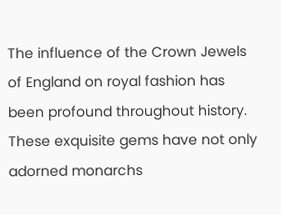The influence of the Crown Jewels of England on royal fashion has been profound throughout history. These exquisite gems have not only adorned monarchs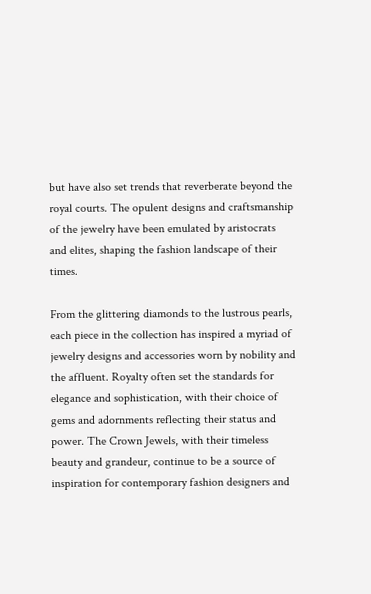but have also set trends that reverberate beyond the royal courts. The opulent designs and craftsmanship of the jewelry have been emulated by aristocrats and elites, shaping the fashion landscape of their times.

From the glittering diamonds to the lustrous pearls, each piece in the collection has inspired a myriad of jewelry designs and accessories worn by nobility and the affluent. Royalty often set the standards for elegance and sophistication, with their choice of gems and adornments reflecting their status and power. The Crown Jewels, with their timeless beauty and grandeur, continue to be a source of inspiration for contemporary fashion designers and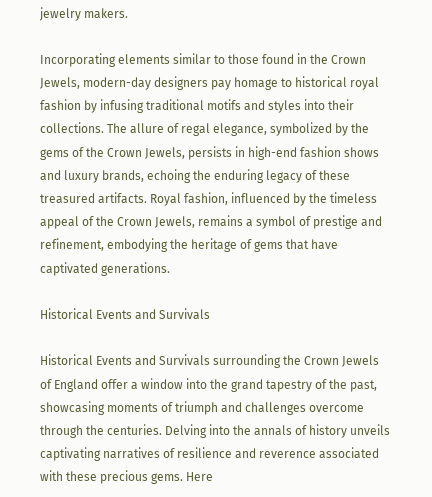jewelry makers.

Incorporating elements similar to those found in the Crown Jewels, modern-day designers pay homage to historical royal fashion by infusing traditional motifs and styles into their collections. The allure of regal elegance, symbolized by the gems of the Crown Jewels, persists in high-end fashion shows and luxury brands, echoing the enduring legacy of these treasured artifacts. Royal fashion, influenced by the timeless appeal of the Crown Jewels, remains a symbol of prestige and refinement, embodying the heritage of gems that have captivated generations.

Historical Events and Survivals

Historical Events and Survivals surrounding the Crown Jewels of England offer a window into the grand tapestry of the past, showcasing moments of triumph and challenges overcome through the centuries. Delving into the annals of history unveils captivating narratives of resilience and reverence associated with these precious gems. Here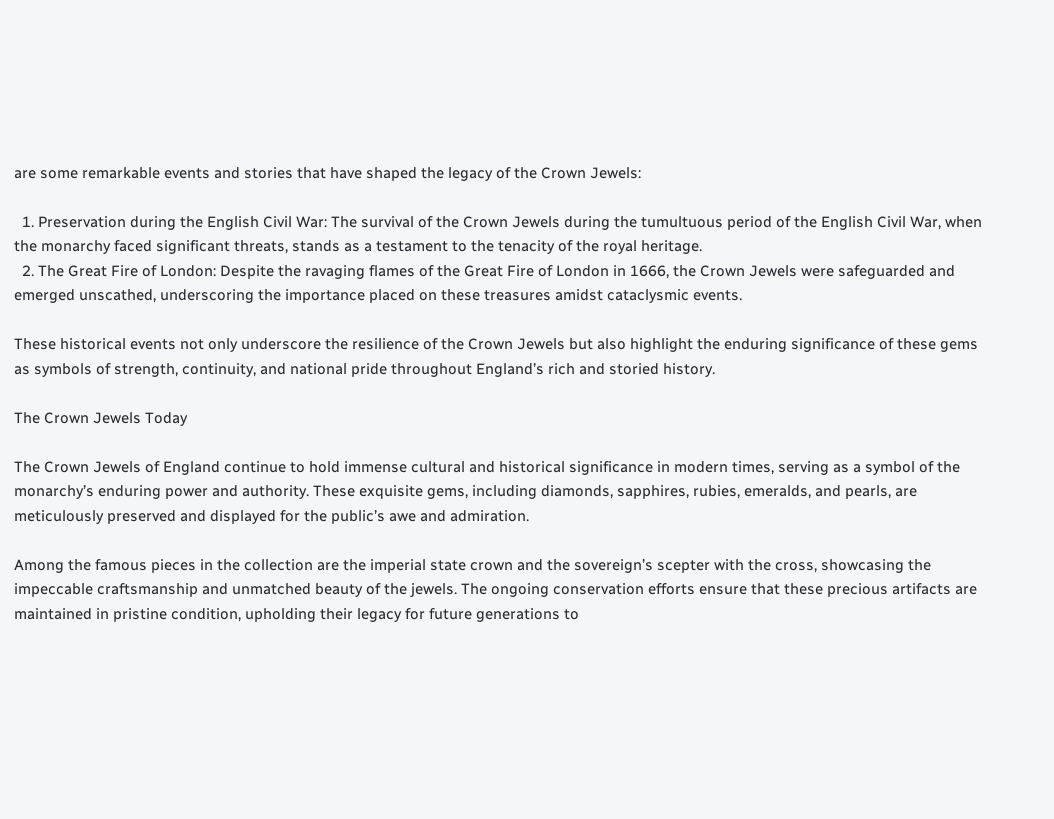are some remarkable events and stories that have shaped the legacy of the Crown Jewels:

  1. Preservation during the English Civil War: The survival of the Crown Jewels during the tumultuous period of the English Civil War, when the monarchy faced significant threats, stands as a testament to the tenacity of the royal heritage.
  2. The Great Fire of London: Despite the ravaging flames of the Great Fire of London in 1666, the Crown Jewels were safeguarded and emerged unscathed, underscoring the importance placed on these treasures amidst cataclysmic events.

These historical events not only underscore the resilience of the Crown Jewels but also highlight the enduring significance of these gems as symbols of strength, continuity, and national pride throughout England’s rich and storied history.

The Crown Jewels Today

The Crown Jewels of England continue to hold immense cultural and historical significance in modern times, serving as a symbol of the monarchy’s enduring power and authority. These exquisite gems, including diamonds, sapphires, rubies, emeralds, and pearls, are meticulously preserved and displayed for the public’s awe and admiration.

Among the famous pieces in the collection are the imperial state crown and the sovereign’s scepter with the cross, showcasing the impeccable craftsmanship and unmatched beauty of the jewels. The ongoing conservation efforts ensure that these precious artifacts are maintained in pristine condition, upholding their legacy for future generations to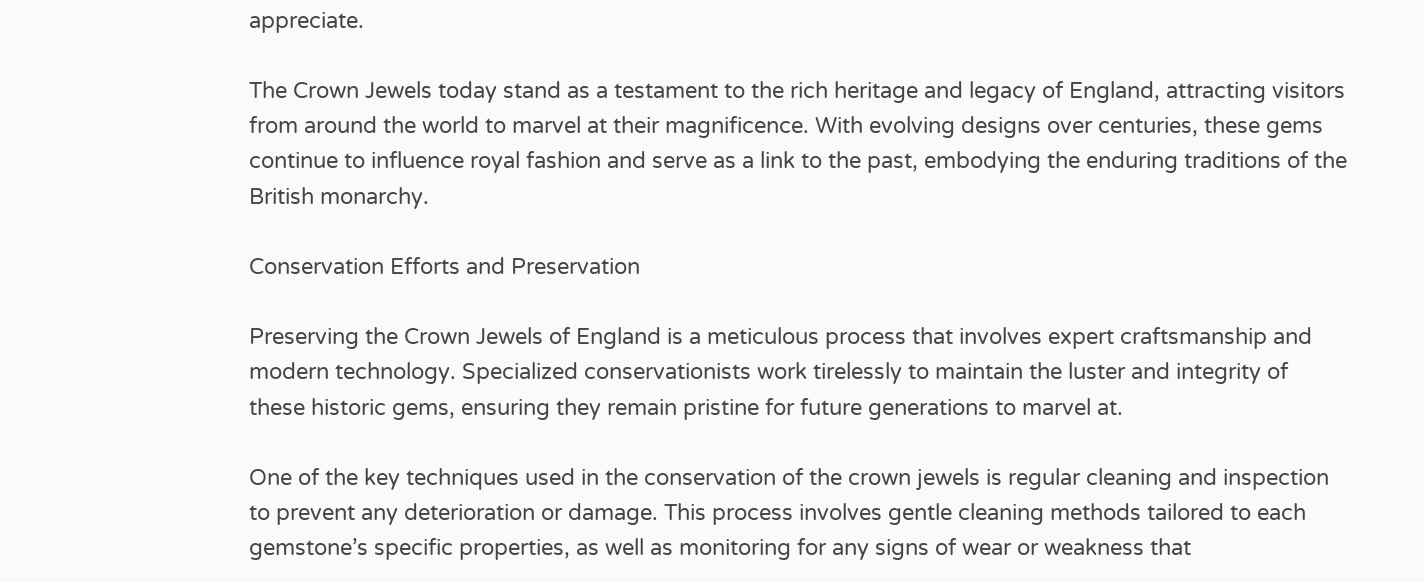appreciate.

The Crown Jewels today stand as a testament to the rich heritage and legacy of England, attracting visitors from around the world to marvel at their magnificence. With evolving designs over centuries, these gems continue to influence royal fashion and serve as a link to the past, embodying the enduring traditions of the British monarchy.

Conservation Efforts and Preservation

Preserving the Crown Jewels of England is a meticulous process that involves expert craftsmanship and modern technology. Specialized conservationists work tirelessly to maintain the luster and integrity of these historic gems, ensuring they remain pristine for future generations to marvel at.

One of the key techniques used in the conservation of the crown jewels is regular cleaning and inspection to prevent any deterioration or damage. This process involves gentle cleaning methods tailored to each gemstone’s specific properties, as well as monitoring for any signs of wear or weakness that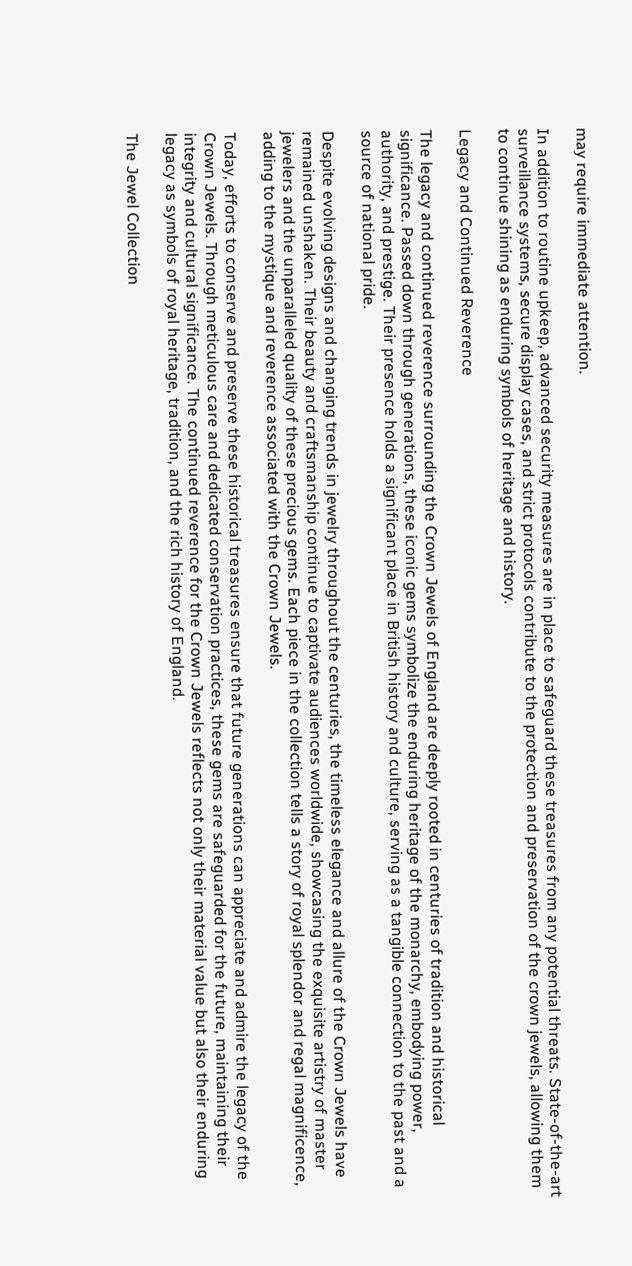may require immediate attention.

In addition to routine upkeep, advanced security measures are in place to safeguard these treasures from any potential threats. State-of-the-art surveillance systems, secure display cases, and strict protocols contribute to the protection and preservation of the crown jewels, allowing them to continue shining as enduring symbols of heritage and history.

Legacy and Continued Reverence

The legacy and continued reverence surrounding the Crown Jewels of England are deeply rooted in centuries of tradition and historical significance. Passed down through generations, these iconic gems symbolize the enduring heritage of the monarchy, embodying power, authority, and prestige. Their presence holds a significant place in British history and culture, serving as a tangible connection to the past and a source of national pride.

Despite evolving designs and changing trends in jewelry throughout the centuries, the timeless elegance and allure of the Crown Jewels have remained unshaken. Their beauty and craftsmanship continue to captivate audiences worldwide, showcasing the exquisite artistry of master jewelers and the unparalleled quality of these precious gems. Each piece in the collection tells a story of royal splendor and regal magnificence, adding to the mystique and reverence associated with the Crown Jewels.

Today, efforts to conserve and preserve these historical treasures ensure that future generations can appreciate and admire the legacy of the Crown Jewels. Through meticulous care and dedicated conservation practices, these gems are safeguarded for the future, maintaining their integrity and cultural significance. The continued reverence for the Crown Jewels reflects not only their material value but also their enduring legacy as symbols of royal heritage, tradition, and the rich history of England.

The Jewel Collection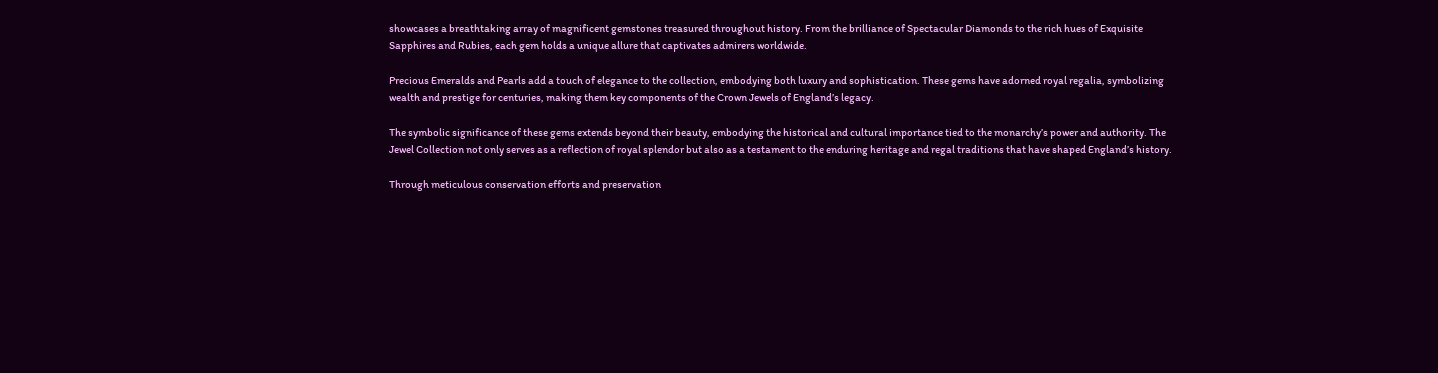showcases a breathtaking array of magnificent gemstones treasured throughout history. From the brilliance of Spectacular Diamonds to the rich hues of Exquisite Sapphires and Rubies, each gem holds a unique allure that captivates admirers worldwide.

Precious Emeralds and Pearls add a touch of elegance to the collection, embodying both luxury and sophistication. These gems have adorned royal regalia, symbolizing wealth and prestige for centuries, making them key components of the Crown Jewels of England’s legacy.

The symbolic significance of these gems extends beyond their beauty, embodying the historical and cultural importance tied to the monarchy’s power and authority. The Jewel Collection not only serves as a reflection of royal splendor but also as a testament to the enduring heritage and regal traditions that have shaped England’s history.

Through meticulous conservation efforts and preservation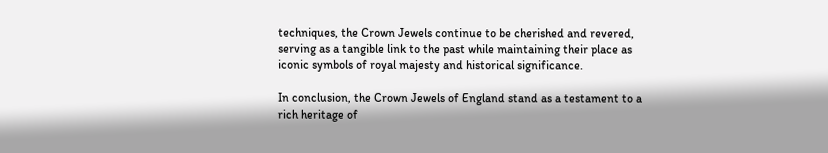techniques, the Crown Jewels continue to be cherished and revered, serving as a tangible link to the past while maintaining their place as iconic symbols of royal majesty and historical significance.

In conclusion, the Crown Jewels of England stand as a testament to a rich heritage of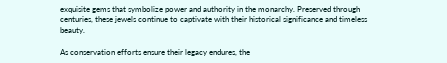exquisite gems that symbolize power and authority in the monarchy. Preserved through centuries, these jewels continue to captivate with their historical significance and timeless beauty.

As conservation efforts ensure their legacy endures, the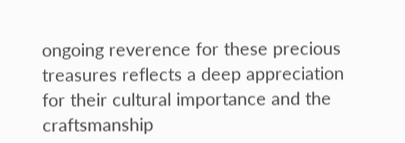ongoing reverence for these precious treasures reflects a deep appreciation for their cultural importance and the craftsmanship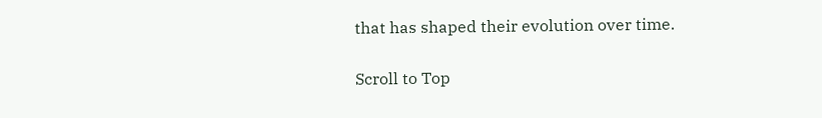that has shaped their evolution over time.

Scroll to Top